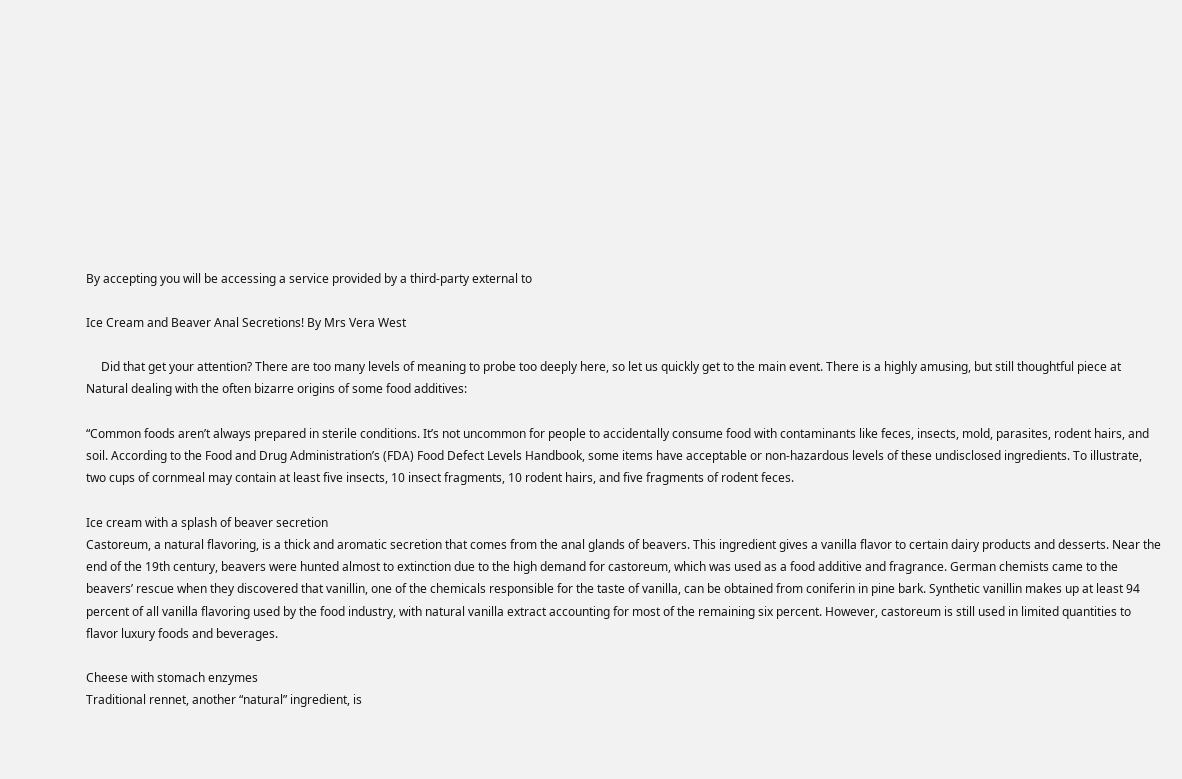By accepting you will be accessing a service provided by a third-party external to

Ice Cream and Beaver Anal Secretions! By Mrs Vera West

     Did that get your attention? There are too many levels of meaning to probe too deeply here, so let us quickly get to the main event. There is a highly amusing, but still thoughtful piece at Natural dealing with the often bizarre origins of some food additives:

“Common foods aren’t always prepared in sterile conditions. It’s not uncommon for people to accidentally consume food with contaminants like feces, insects, mold, parasites, rodent hairs, and soil. According to the Food and Drug Administration’s (FDA) Food Defect Levels Handbook, some items have acceptable or non-hazardous levels of these undisclosed ingredients. To illustrate, two cups of cornmeal may contain at least five insects, 10 insect fragments, 10 rodent hairs, and five fragments of rodent feces.

Ice cream with a splash of beaver secretion
Castoreum, a natural flavoring, is a thick and aromatic secretion that comes from the anal glands of beavers. This ingredient gives a vanilla flavor to certain dairy products and desserts. Near the end of the 19th century, beavers were hunted almost to extinction due to the high demand for castoreum, which was used as a food additive and fragrance. German chemists came to the beavers’ rescue when they discovered that vanillin, one of the chemicals responsible for the taste of vanilla, can be obtained from coniferin in pine bark. Synthetic vanillin makes up at least 94 percent of all vanilla flavoring used by the food industry, with natural vanilla extract accounting for most of the remaining six percent. However, castoreum is still used in limited quantities to flavor luxury foods and beverages.

Cheese with stomach enzymes
Traditional rennet, another “natural” ingredient, is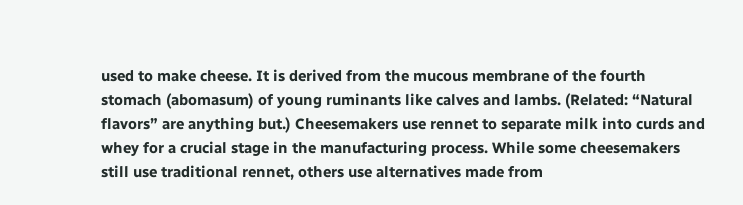used to make cheese. It is derived from the mucous membrane of the fourth stomach (abomasum) of young ruminants like calves and lambs. (Related: “Natural flavors” are anything but.) Cheesemakers use rennet to separate milk into curds and whey for a crucial stage in the manufacturing process. While some cheesemakers still use traditional rennet, others use alternatives made from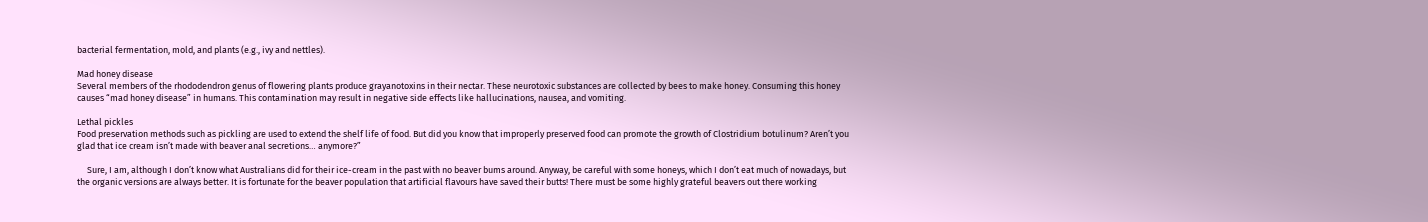bacterial fermentation, mold, and plants (e.g., ivy and nettles).

Mad honey disease
Several members of the rhododendron genus of flowering plants produce grayanotoxins in their nectar. These neurotoxic substances are collected by bees to make honey. Consuming this honey causes “mad honey disease” in humans. This contamination may result in negative side effects like hallucinations, nausea, and vomiting.

Lethal pickles
Food preservation methods such as pickling are used to extend the shelf life of food. But did you know that improperly preserved food can promote the growth of Clostridium botulinum? Aren’t you glad that ice cream isn’t made with beaver anal secretions… anymore?”

     Sure, I am, although I don’t know what Australians did for their ice-cream in the past with no beaver bums around. Anyway, be careful with some honeys, which I don’t eat much of nowadays, but the organic versions are always better. It is fortunate for the beaver population that artificial flavours have saved their butts! There must be some highly grateful beavers out there working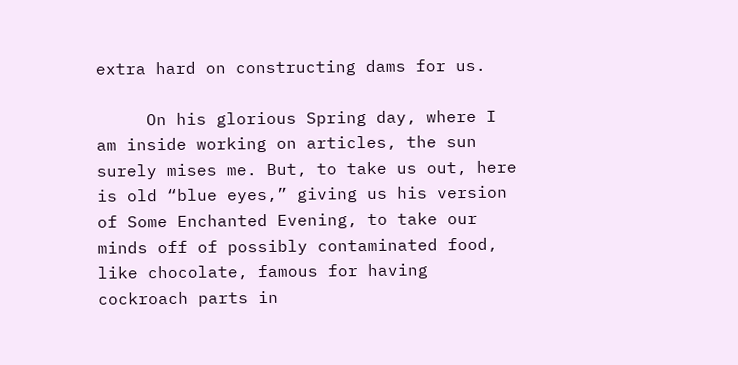extra hard on constructing dams for us.

     On his glorious Spring day, where I am inside working on articles, the sun surely mises me. But, to take us out, here is old “blue eyes,” giving us his version of Some Enchanted Evening, to take our minds off of possibly contaminated food, like chocolate, famous for having cockroach parts in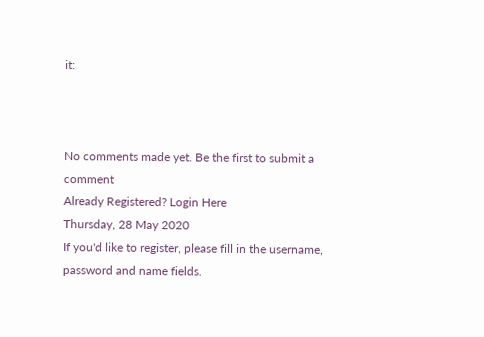it:



No comments made yet. Be the first to submit a comment
Already Registered? Login Here
Thursday, 28 May 2020
If you'd like to register, please fill in the username, password and name fields.